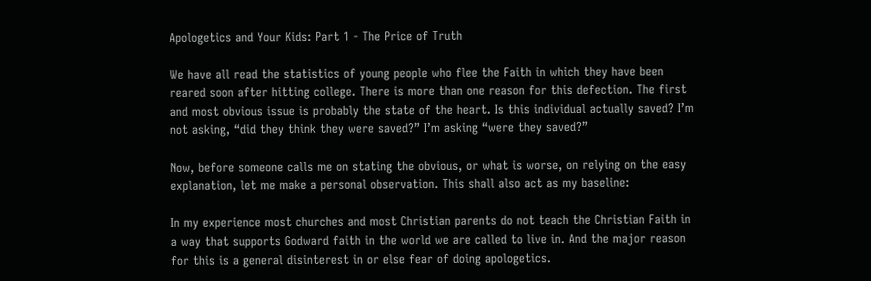Apologetics and Your Kids: Part 1 - The Price of Truth

We have all read the statistics of young people who flee the Faith in which they have been reared soon after hitting college. There is more than one reason for this defection. The first and most obvious issue is probably the state of the heart. Is this individual actually saved? I’m not asking, “did they think they were saved?” I’m asking “were they saved?”

Now, before someone calls me on stating the obvious, or what is worse, on relying on the easy explanation, let me make a personal observation. This shall also act as my baseline:

In my experience most churches and most Christian parents do not teach the Christian Faith in a way that supports Godward faith in the world we are called to live in. And the major reason for this is a general disinterest in or else fear of doing apologetics.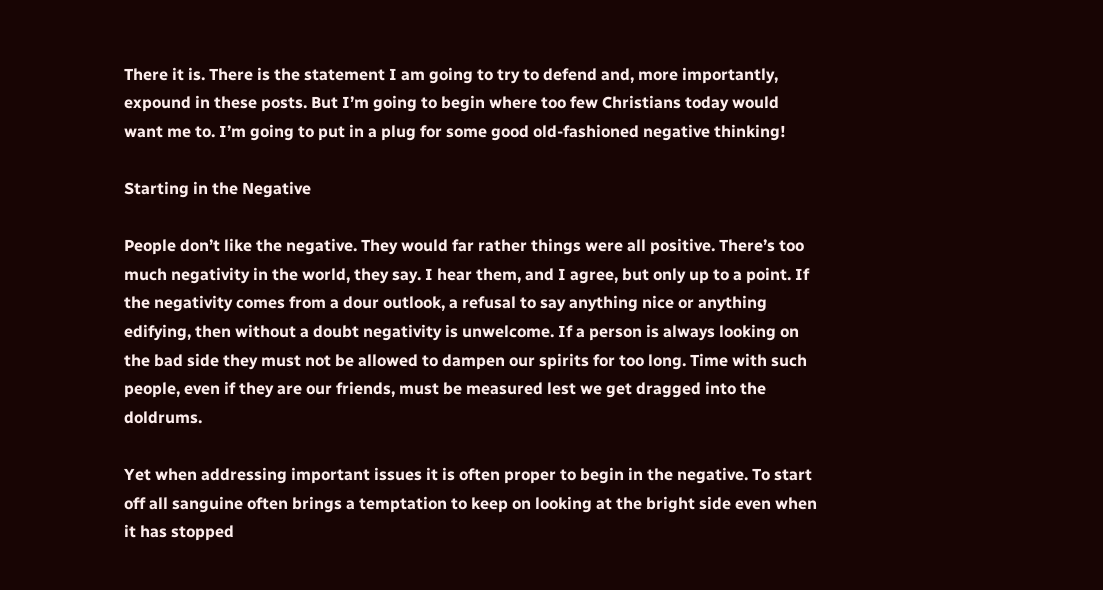There it is. There is the statement I am going to try to defend and, more importantly, expound in these posts. But I’m going to begin where too few Christians today would want me to. I’m going to put in a plug for some good old-fashioned negative thinking!

Starting in the Negative

People don’t like the negative. They would far rather things were all positive. There’s too much negativity in the world, they say. I hear them, and I agree, but only up to a point. If the negativity comes from a dour outlook, a refusal to say anything nice or anything edifying, then without a doubt negativity is unwelcome. If a person is always looking on the bad side they must not be allowed to dampen our spirits for too long. Time with such people, even if they are our friends, must be measured lest we get dragged into the doldrums.

Yet when addressing important issues it is often proper to begin in the negative. To start off all sanguine often brings a temptation to keep on looking at the bright side even when it has stopped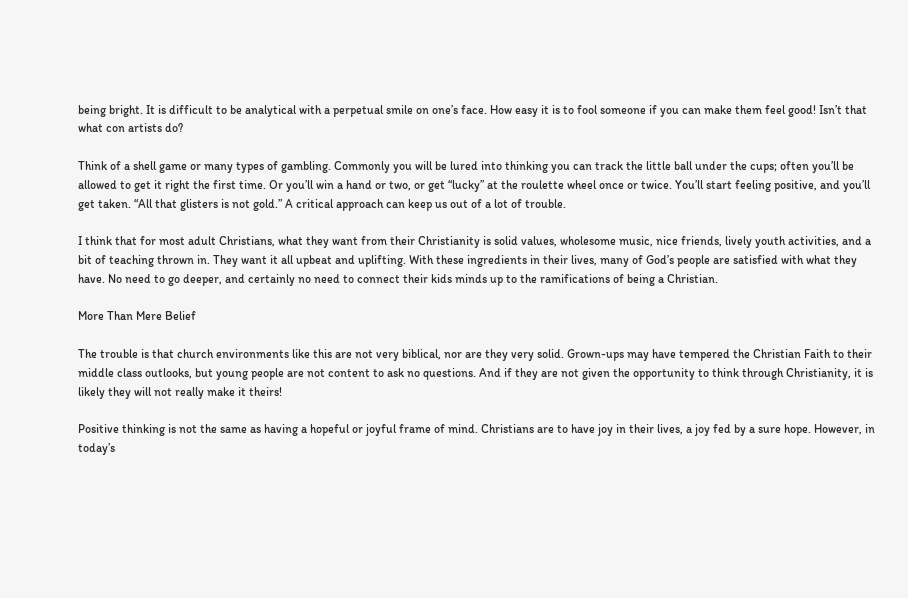being bright. It is difficult to be analytical with a perpetual smile on one’s face. How easy it is to fool someone if you can make them feel good! Isn’t that what con artists do?

Think of a shell game or many types of gambling. Commonly you will be lured into thinking you can track the little ball under the cups; often you’ll be allowed to get it right the first time. Or you’ll win a hand or two, or get “lucky” at the roulette wheel once or twice. You’ll start feeling positive, and you’ll get taken. “All that glisters is not gold.” A critical approach can keep us out of a lot of trouble.

I think that for most adult Christians, what they want from their Christianity is solid values, wholesome music, nice friends, lively youth activities, and a bit of teaching thrown in. They want it all upbeat and uplifting. With these ingredients in their lives, many of God’s people are satisfied with what they have. No need to go deeper, and certainly no need to connect their kids minds up to the ramifications of being a Christian.

More Than Mere Belief

The trouble is that church environments like this are not very biblical, nor are they very solid. Grown-ups may have tempered the Christian Faith to their middle class outlooks, but young people are not content to ask no questions. And if they are not given the opportunity to think through Christianity, it is likely they will not really make it theirs!

Positive thinking is not the same as having a hopeful or joyful frame of mind. Christians are to have joy in their lives, a joy fed by a sure hope. However, in today’s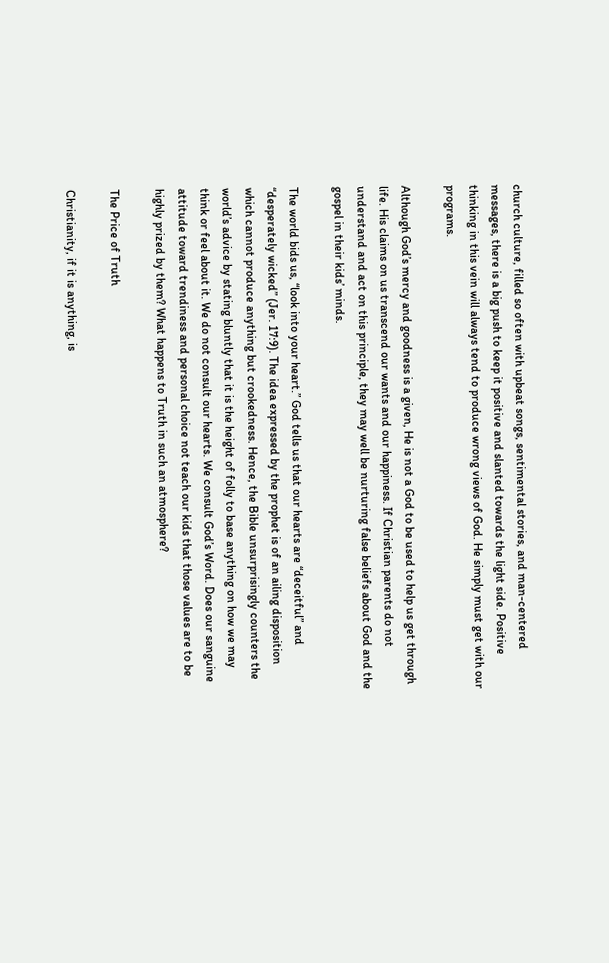church culture, filled so often with upbeat songs, sentimental stories, and man-centered messages, there is a big push to keep it positive and slanted towards the light side. Positive thinking in this vein will always tend to produce wrong views of God. He simply must get with our programs.

Although God’s mercy and goodness is a given, He is not a God to be used to help us get through life. His claims on us transcend our wants and our happiness. If Christian parents do not understand and act on this principle, they may well be nurturing false beliefs about God and the gospel in their kids’ minds.

The world bids us, “look into your heart.” God tells us that our hearts are “deceitful” and “desperately wicked” (Jer. 17:9). The idea expressed by the prophet is of an ailing disposition which cannot produce anything but crookedness. Hence, the Bible unsurprisingly counters the world’s advice by stating bluntly that it is the height of folly to base anything on how we may think or feel about it. We do not consult our hearts. We consult God’s Word. Does our sanguine attitude toward trendiness and personal choice not teach our kids that those values are to be highly prized by them? What happens to Truth in such an atmosphere?

The Price of Truth

Christianity, if it is anything, is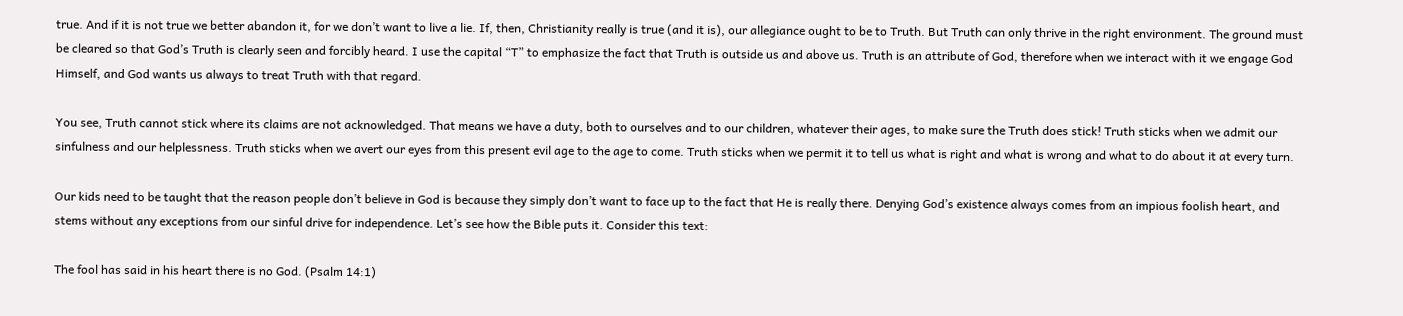true. And if it is not true we better abandon it, for we don’t want to live a lie. If, then, Christianity really is true (and it is), our allegiance ought to be to Truth. But Truth can only thrive in the right environment. The ground must be cleared so that God’s Truth is clearly seen and forcibly heard. I use the capital “T” to emphasize the fact that Truth is outside us and above us. Truth is an attribute of God, therefore when we interact with it we engage God Himself, and God wants us always to treat Truth with that regard.

You see, Truth cannot stick where its claims are not acknowledged. That means we have a duty, both to ourselves and to our children, whatever their ages, to make sure the Truth does stick! Truth sticks when we admit our sinfulness and our helplessness. Truth sticks when we avert our eyes from this present evil age to the age to come. Truth sticks when we permit it to tell us what is right and what is wrong and what to do about it at every turn.

Our kids need to be taught that the reason people don’t believe in God is because they simply don’t want to face up to the fact that He is really there. Denying God’s existence always comes from an impious foolish heart, and stems without any exceptions from our sinful drive for independence. Let’s see how the Bible puts it. Consider this text:

The fool has said in his heart there is no God. (Psalm 14:1)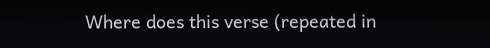Where does this verse (repeated in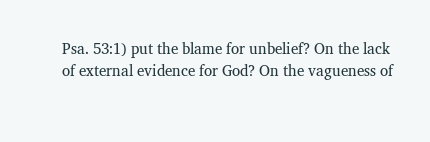Psa. 53:1) put the blame for unbelief? On the lack of external evidence for God? On the vagueness of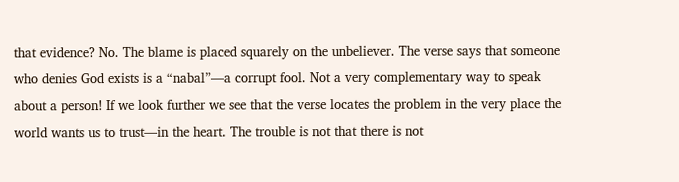that evidence? No. The blame is placed squarely on the unbeliever. The verse says that someone who denies God exists is a “nabal”—a corrupt fool. Not a very complementary way to speak about a person! If we look further we see that the verse locates the problem in the very place the world wants us to trust—in the heart. The trouble is not that there is not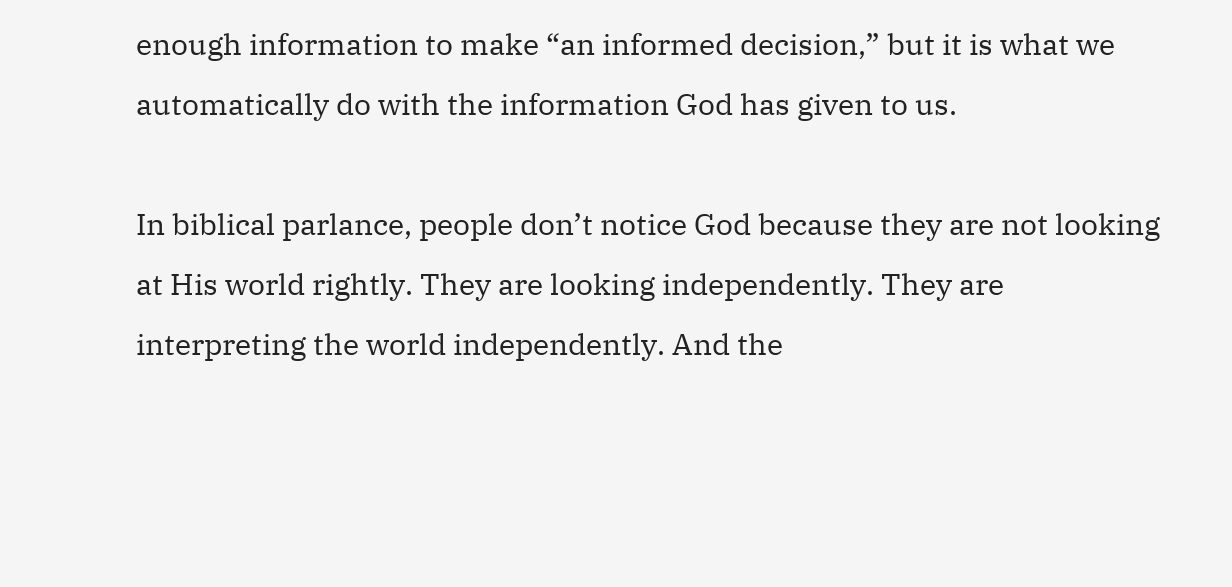enough information to make “an informed decision,” but it is what we automatically do with the information God has given to us.

In biblical parlance, people don’t notice God because they are not looking at His world rightly. They are looking independently. They are interpreting the world independently. And the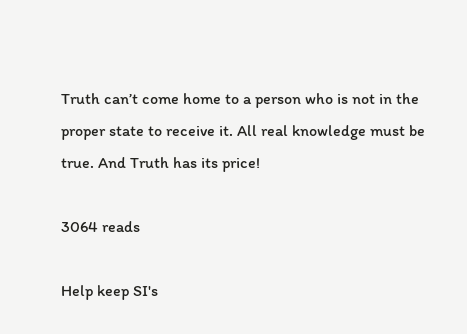Truth can’t come home to a person who is not in the proper state to receive it. All real knowledge must be true. And Truth has its price!

3064 reads

Help keep SI's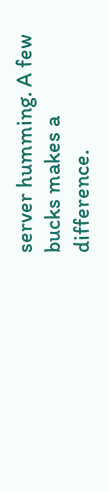server humming. A few bucks makes a difference.